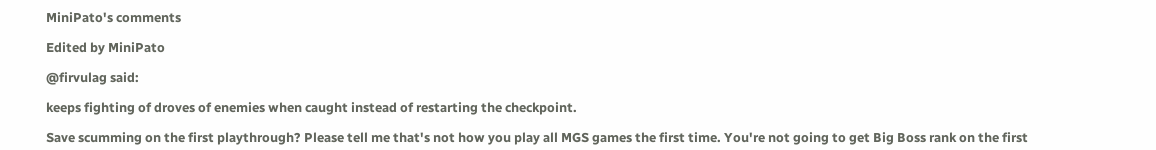MiniPato's comments

Edited by MiniPato

@firvulag said:

keeps fighting of droves of enemies when caught instead of restarting the checkpoint.

Save scumming on the first playthrough? Please tell me that's not how you play all MGS games the first time. You're not going to get Big Boss rank on the first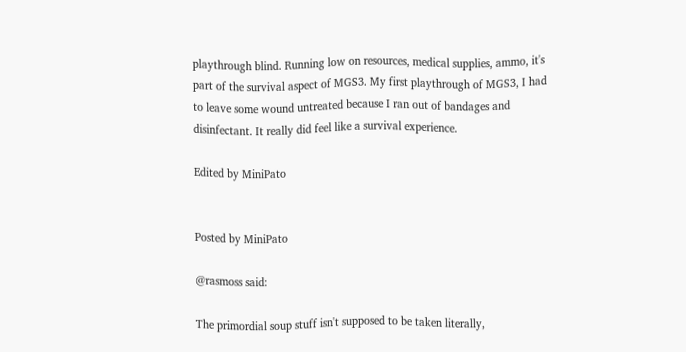playthrough blind. Running low on resources, medical supplies, ammo, it's part of the survival aspect of MGS3. My first playthrough of MGS3, I had to leave some wound untreated because I ran out of bandages and disinfectant. It really did feel like a survival experience.

Edited by MiniPato


Posted by MiniPato

@rasmoss said:

The primordial soup stuff isn't supposed to be taken literally,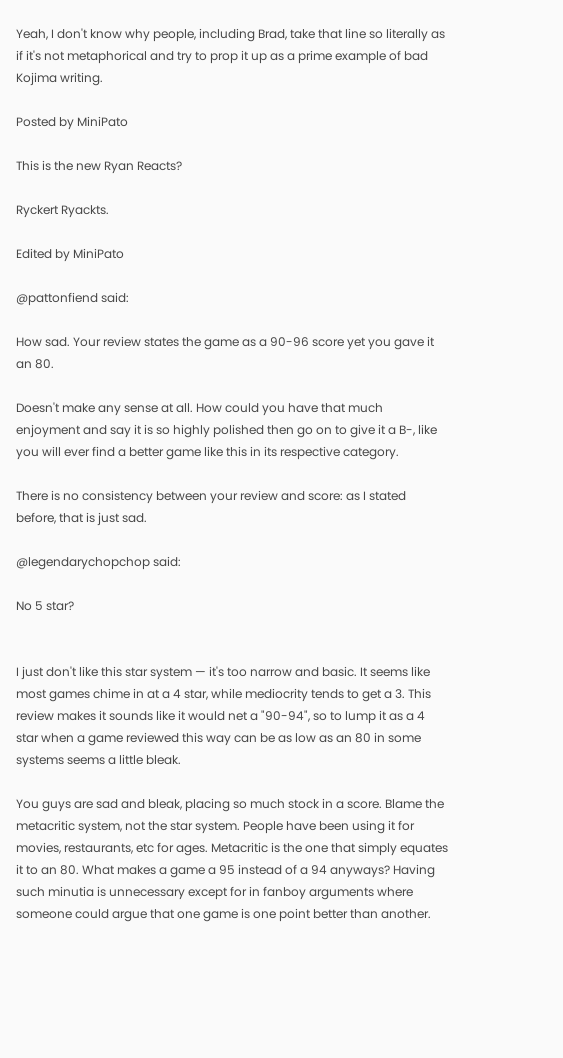Yeah, I don't know why people, including Brad, take that line so literally as if it's not metaphorical and try to prop it up as a prime example of bad Kojima writing.

Posted by MiniPato

This is the new Ryan Reacts?

Ryckert Ryackts.

Edited by MiniPato

@pattonfiend said:

How sad. Your review states the game as a 90-96 score yet you gave it an 80.

Doesn't make any sense at all. How could you have that much enjoyment and say it is so highly polished then go on to give it a B-, like you will ever find a better game like this in its respective category.

There is no consistency between your review and score: as I stated before, that is just sad.

@legendarychopchop said:

No 5 star?


I just don't like this star system — it's too narrow and basic. It seems like most games chime in at a 4 star, while mediocrity tends to get a 3. This review makes it sounds like it would net a "90-94", so to lump it as a 4 star when a game reviewed this way can be as low as an 80 in some systems seems a little bleak.

You guys are sad and bleak, placing so much stock in a score. Blame the metacritic system, not the star system. People have been using it for movies, restaurants, etc for ages. Metacritic is the one that simply equates it to an 80. What makes a game a 95 instead of a 94 anyways? Having such minutia is unnecessary except for in fanboy arguments where someone could argue that one game is one point better than another.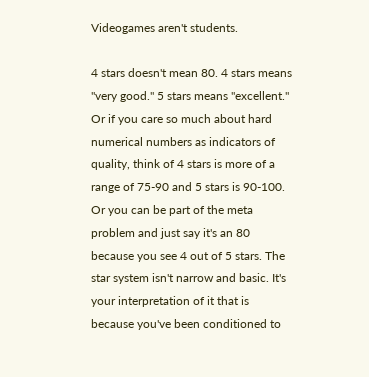Videogames aren't students.

4 stars doesn't mean 80. 4 stars means "very good." 5 stars means "excellent." Or if you care so much about hard numerical numbers as indicators of quality, think of 4 stars is more of a range of 75-90 and 5 stars is 90-100. Or you can be part of the meta problem and just say it's an 80 because you see 4 out of 5 stars. The star system isn't narrow and basic. It's your interpretation of it that is because you've been conditioned to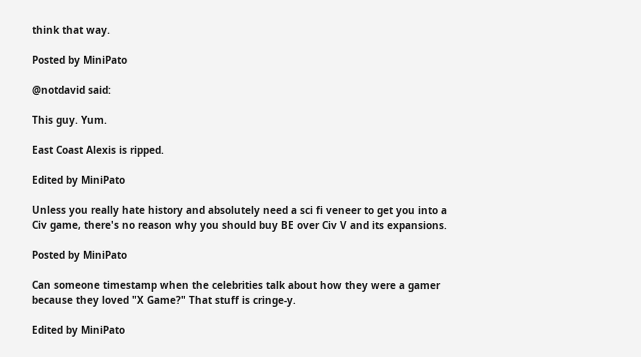think that way.

Posted by MiniPato

@notdavid said:

This guy. Yum.

East Coast Alexis is ripped.

Edited by MiniPato

Unless you really hate history and absolutely need a sci fi veneer to get you into a Civ game, there's no reason why you should buy BE over Civ V and its expansions.

Posted by MiniPato

Can someone timestamp when the celebrities talk about how they were a gamer because they loved "X Game?" That stuff is cringe-y.

Edited by MiniPato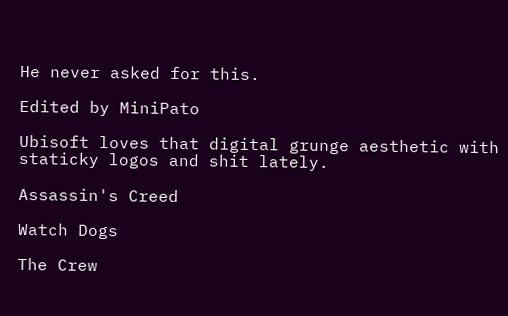He never asked for this.

Edited by MiniPato

Ubisoft loves that digital grunge aesthetic with staticky logos and shit lately.

Assassin's Creed

Watch Dogs

The Crew